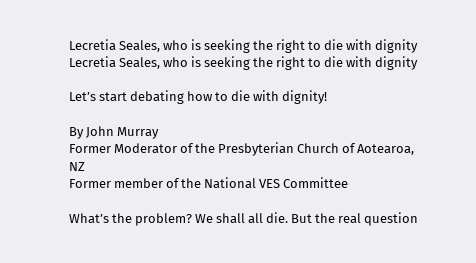Lecretia Seales, who is seeking the right to die with dignity
Lecretia Seales, who is seeking the right to die with dignity

Let’s start debating how to die with dignity!

By John Murray
Former Moderator of the Presbyterian Church of Aotearoa, NZ
Former member of the National VES Committee

What’s the problem? We shall all die. But the real question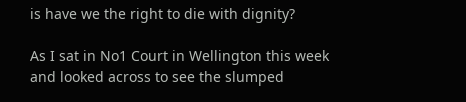is have we the right to die with dignity?

As I sat in No1 Court in Wellington this week and looked across to see the slumped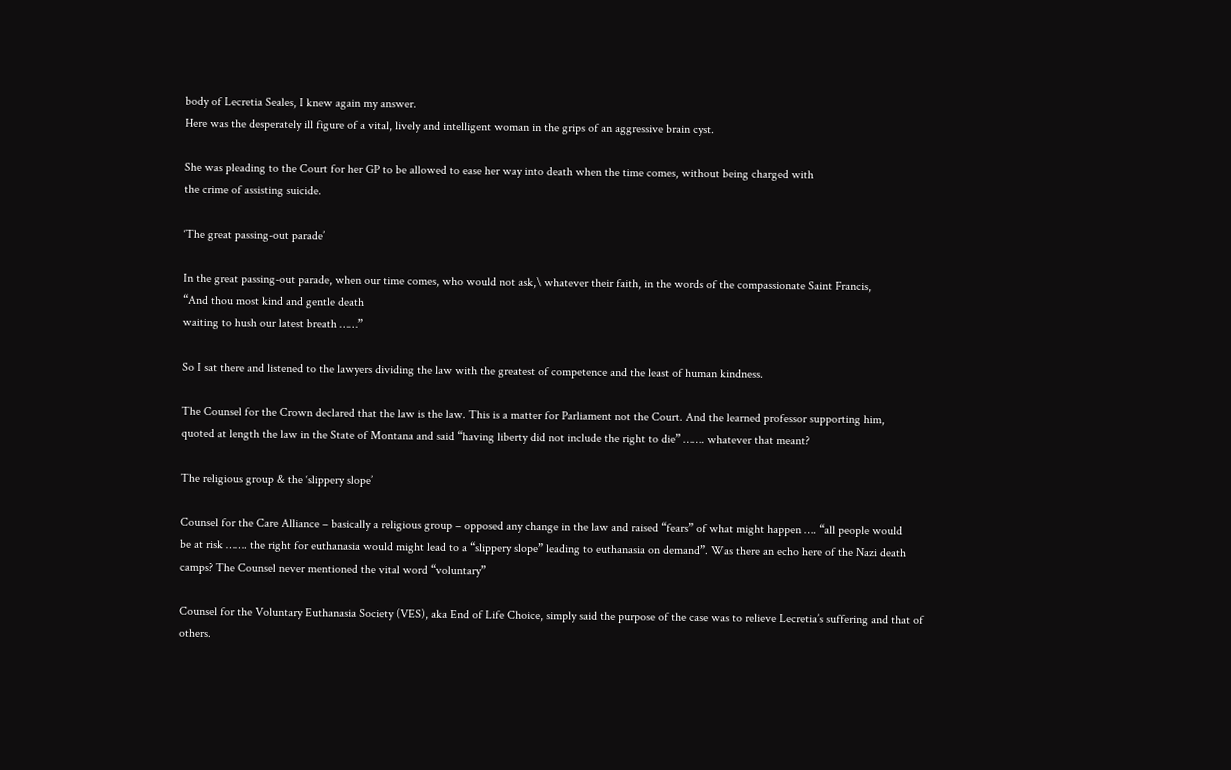body of Lecretia Seales, I knew again my answer.
Here was the desperately ill figure of a vital, lively and intelligent woman in the grips of an aggressive brain cyst.

She was pleading to the Court for her GP to be allowed to ease her way into death when the time comes, without being charged with
the crime of assisting suicide.

‘The great passing-out parade’

In the great passing-out parade, when our time comes, who would not ask,\ whatever their faith, in the words of the compassionate Saint Francis,
“And thou most kind and gentle death
waiting to hush our latest breath ……”

So I sat there and listened to the lawyers dividing the law with the greatest of competence and the least of human kindness.

The Counsel for the Crown declared that the law is the law. This is a matter for Parliament not the Court. And the learned professor supporting him,
quoted at length the law in the State of Montana and said “having liberty did not include the right to die” ……. whatever that meant?

The religious group & the ‘slippery slope’

Counsel for the Care Alliance – basically a religious group – opposed any change in the law and raised “fears” of what might happen …. “all people would
be at risk ……. the right for euthanasia would might lead to a “slippery slope” leading to euthanasia on demand”. Was there an echo here of the Nazi death
camps? The Counsel never mentioned the vital word “voluntary”

Counsel for the Voluntary Euthanasia Society (VES), aka End of Life Choice, simply said the purpose of the case was to relieve Lecretia’s suffering and that of others.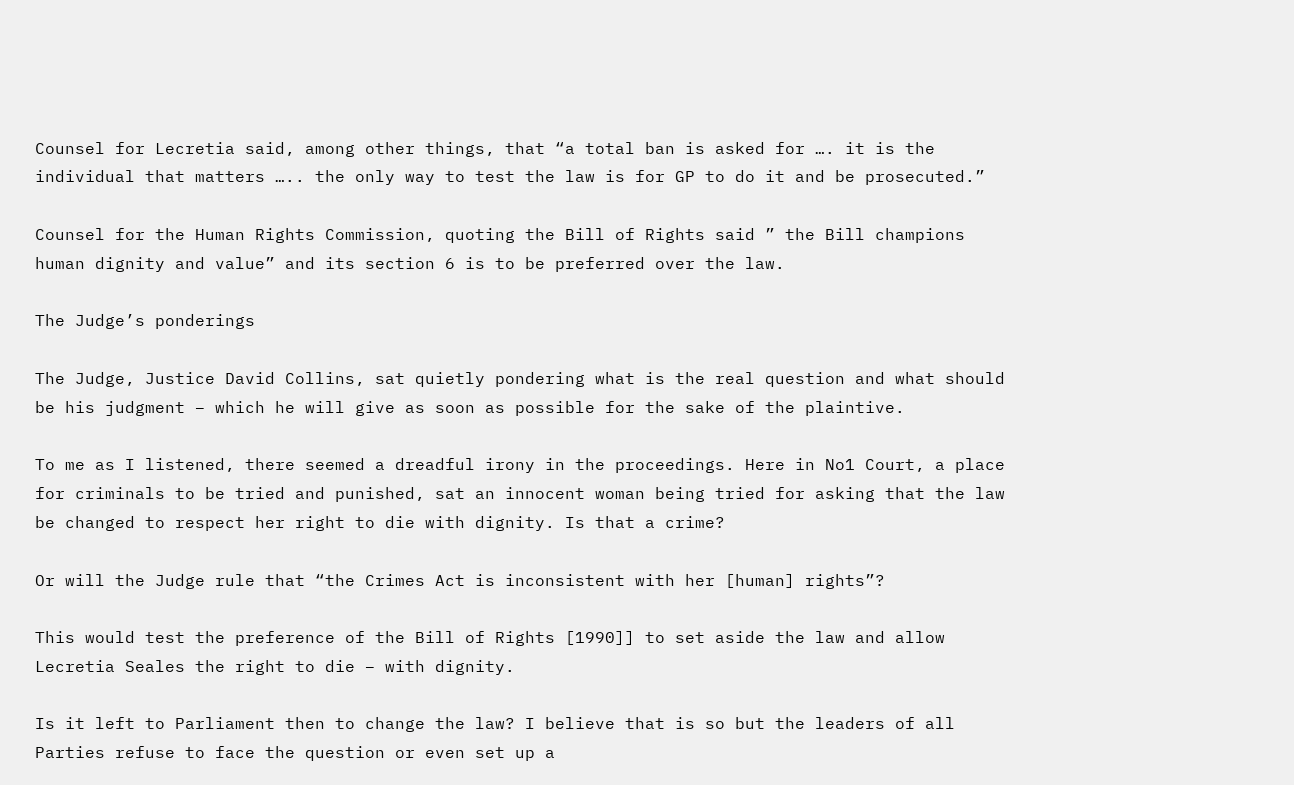Counsel for Lecretia said, among other things, that “a total ban is asked for …. it is the individual that matters ….. the only way to test the law is for GP to do it and be prosecuted.”

Counsel for the Human Rights Commission, quoting the Bill of Rights said ” the Bill champions human dignity and value” and its section 6 is to be preferred over the law.

The Judge’s ponderings

The Judge, Justice David Collins, sat quietly pondering what is the real question and what should be his judgment – which he will give as soon as possible for the sake of the plaintive.

To me as I listened, there seemed a dreadful irony in the proceedings. Here in No1 Court, a place for criminals to be tried and punished, sat an innocent woman being tried for asking that the law be changed to respect her right to die with dignity. Is that a crime?

Or will the Judge rule that “the Crimes Act is inconsistent with her [human] rights”?

This would test the preference of the Bill of Rights [1990]] to set aside the law and allow Lecretia Seales the right to die – with dignity.

Is it left to Parliament then to change the law? I believe that is so but the leaders of all Parties refuse to face the question or even set up a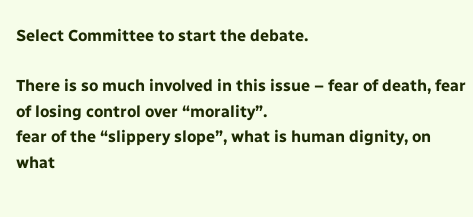Select Committee to start the debate.

There is so much involved in this issue – fear of death, fear of losing control over “morality”.
fear of the “slippery slope”, what is human dignity, on what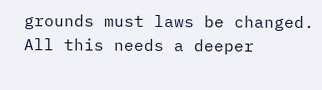grounds must laws be changed.
All this needs a deeper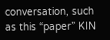conversation, such as this “paper” KIN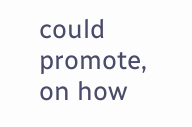could promote, on how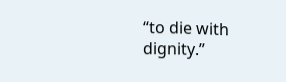“to die with dignity.”